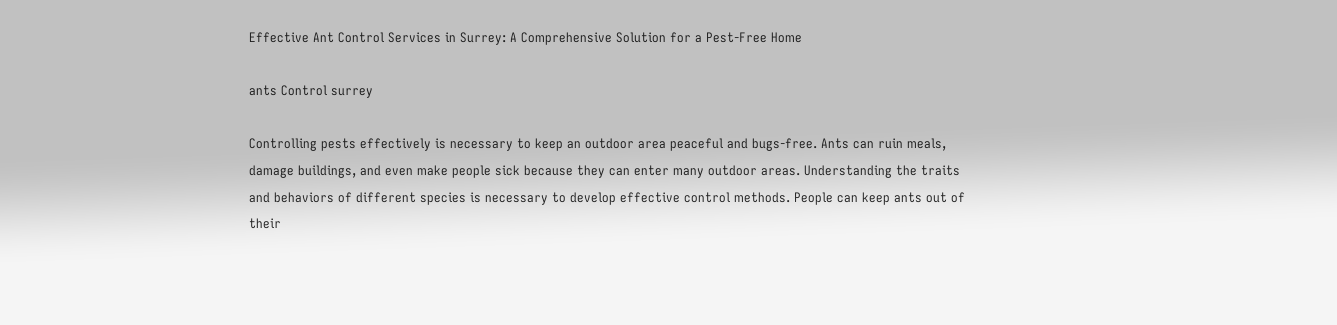Effective Ant Control Services in Surrey: A Comprehensive Solution for a Pest-Free Home

ants Control surrey

Controlling pests effectively is necessary to keep an outdoor area peaceful and bugs-free. Ants can ruin meals, damage buildings, and even make people sick because they can enter many outdoor areas. Understanding the traits and behaviors of different species is necessary to develop effective control methods. People can keep ants out of their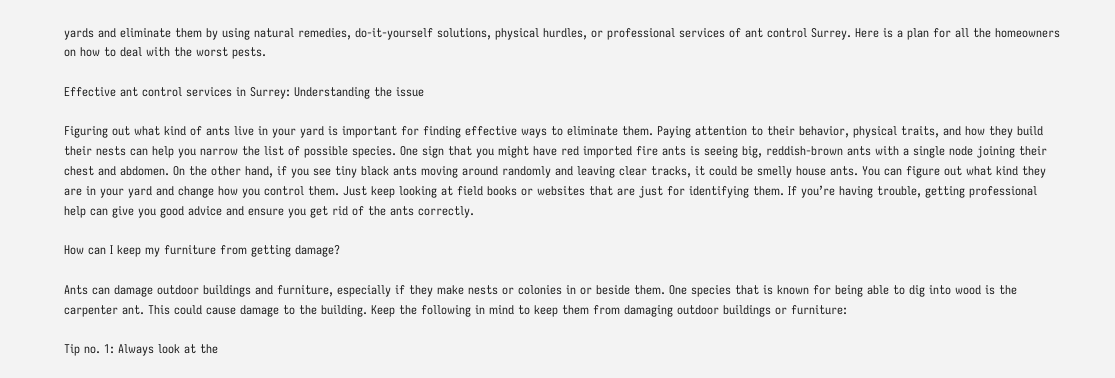yards and eliminate them by using natural remedies, do-it-yourself solutions, physical hurdles, or professional services of ant control Surrey. Here is a plan for all the homeowners on how to deal with the worst pests.

Effective ant control services in Surrey: Understanding the issue

Figuring out what kind of ants live in your yard is important for finding effective ways to eliminate them. Paying attention to their behavior, physical traits, and how they build their nests can help you narrow the list of possible species. One sign that you might have red imported fire ants is seeing big, reddish-brown ants with a single node joining their chest and abdomen. On the other hand, if you see tiny black ants moving around randomly and leaving clear tracks, it could be smelly house ants. You can figure out what kind they are in your yard and change how you control them. Just keep looking at field books or websites that are just for identifying them. If you’re having trouble, getting professional help can give you good advice and ensure you get rid of the ants correctly.

How can I keep my furniture from getting damage?

Ants can damage outdoor buildings and furniture, especially if they make nests or colonies in or beside them. One species that is known for being able to dig into wood is the carpenter ant. This could cause damage to the building. Keep the following in mind to keep them from damaging outdoor buildings or furniture:

Tip no. 1: Always look at the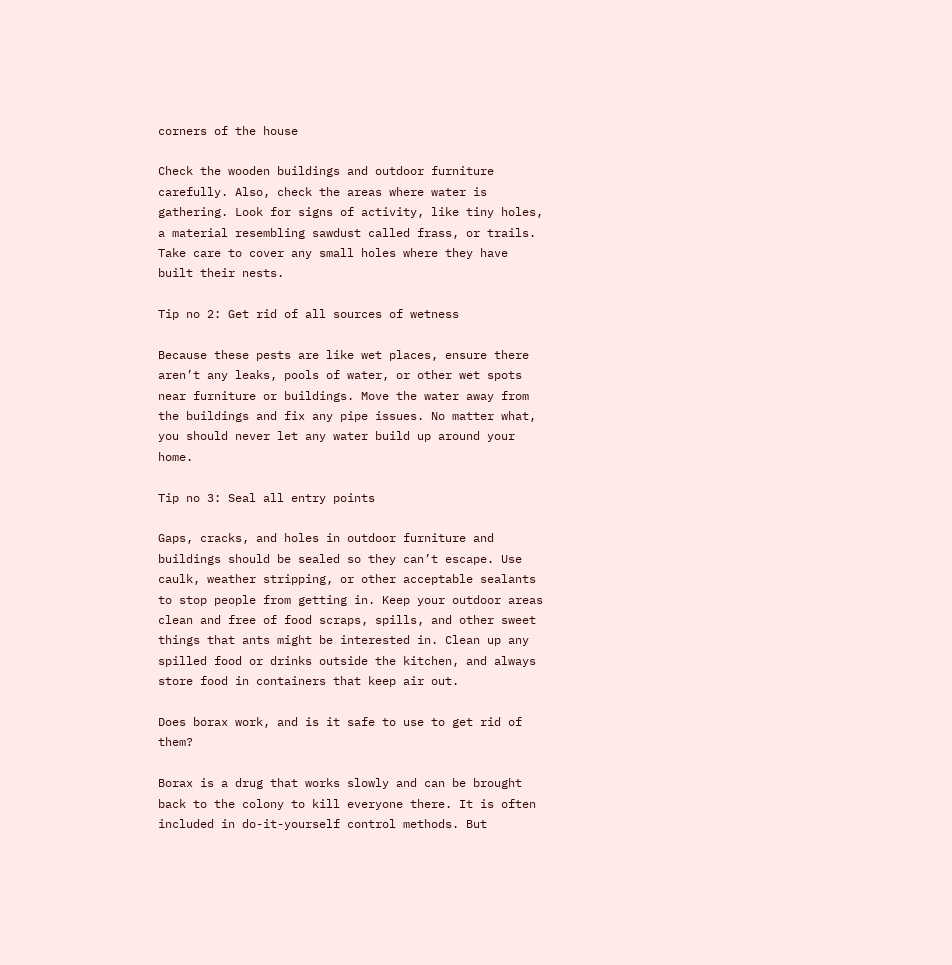corners of the house

Check the wooden buildings and outdoor furniture carefully. Also, check the areas where water is gathering. Look for signs of activity, like tiny holes, a material resembling sawdust called frass, or trails. Take care to cover any small holes where they have built their nests.

Tip no 2: Get rid of all sources of wetness

Because these pests are like wet places, ensure there aren’t any leaks, pools of water, or other wet spots near furniture or buildings. Move the water away from the buildings and fix any pipe issues. No matter what, you should never let any water build up around your home.

Tip no 3: Seal all entry points

Gaps, cracks, and holes in outdoor furniture and buildings should be sealed so they can’t escape. Use caulk, weather stripping, or other acceptable sealants to stop people from getting in. Keep your outdoor areas clean and free of food scraps, spills, and other sweet things that ants might be interested in. Clean up any spilled food or drinks outside the kitchen, and always store food in containers that keep air out.

Does borax work, and is it safe to use to get rid of them?

Borax is a drug that works slowly and can be brought back to the colony to kill everyone there. It is often included in do-it-yourself control methods. But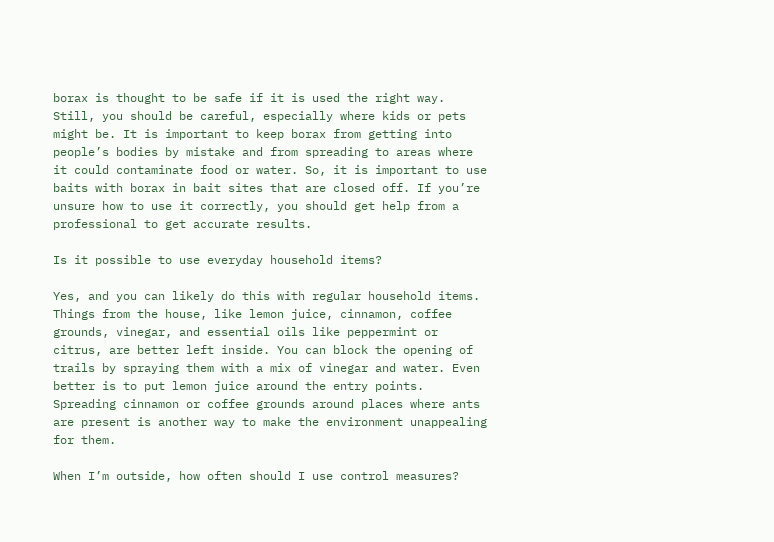borax is thought to be safe if it is used the right way. Still, you should be careful, especially where kids or pets might be. It is important to keep borax from getting into people’s bodies by mistake and from spreading to areas where it could contaminate food or water. So, it is important to use baits with borax in bait sites that are closed off. If you’re unsure how to use it correctly, you should get help from a professional to get accurate results.

Is it possible to use everyday household items?

Yes, and you can likely do this with regular household items. Things from the house, like lemon juice, cinnamon, coffee grounds, vinegar, and essential oils like peppermint or citrus, are better left inside. You can block the opening of trails by spraying them with a mix of vinegar and water. Even better is to put lemon juice around the entry points. Spreading cinnamon or coffee grounds around places where ants are present is another way to make the environment unappealing for them.

When I’m outside, how often should I use control measures?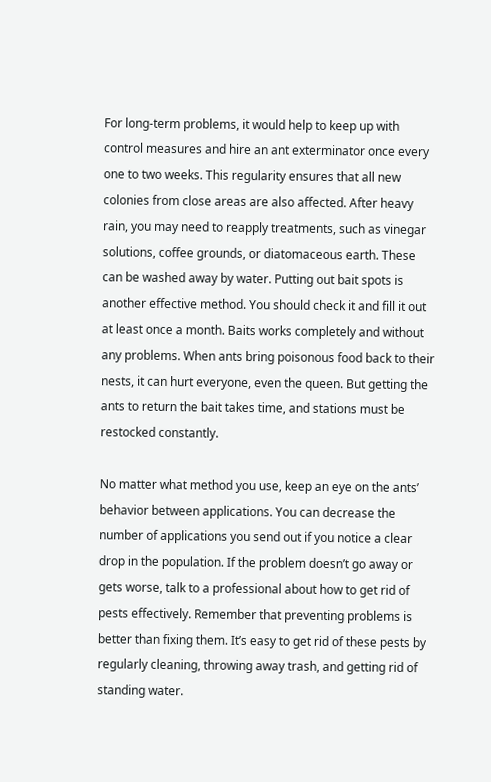For long-term problems, it would help to keep up with control measures and hire an ant exterminator once every one to two weeks. This regularity ensures that all new colonies from close areas are also affected. After heavy rain, you may need to reapply treatments, such as vinegar solutions, coffee grounds, or diatomaceous earth. These can be washed away by water. Putting out bait spots is another effective method. You should check it and fill it out at least once a month. Baits works completely and without any problems. When ants bring poisonous food back to their nests, it can hurt everyone, even the queen. But getting the ants to return the bait takes time, and stations must be restocked constantly.

No matter what method you use, keep an eye on the ants’ behavior between applications. You can decrease the number of applications you send out if you notice a clear drop in the population. If the problem doesn’t go away or gets worse, talk to a professional about how to get rid of pests effectively. Remember that preventing problems is better than fixing them. It’s easy to get rid of these pests by regularly cleaning, throwing away trash, and getting rid of standing water.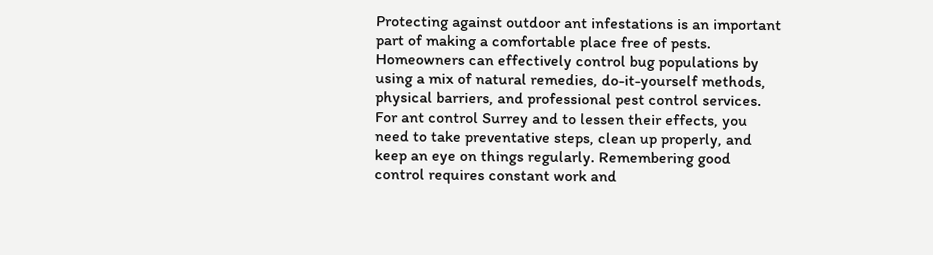Protecting against outdoor ant infestations is an important part of making a comfortable place free of pests. Homeowners can effectively control bug populations by using a mix of natural remedies, do-it-yourself methods, physical barriers, and professional pest control services. For ant control Surrey and to lessen their effects, you need to take preventative steps, clean up properly, and keep an eye on things regularly. Remembering good control requires constant work and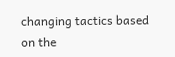changing tactics based on the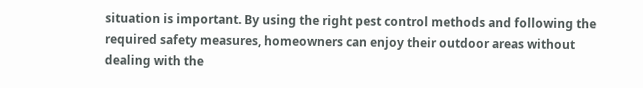situation is important. By using the right pest control methods and following the required safety measures, homeowners can enjoy their outdoor areas without dealing with the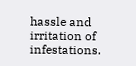hassle and irritation of infestations.